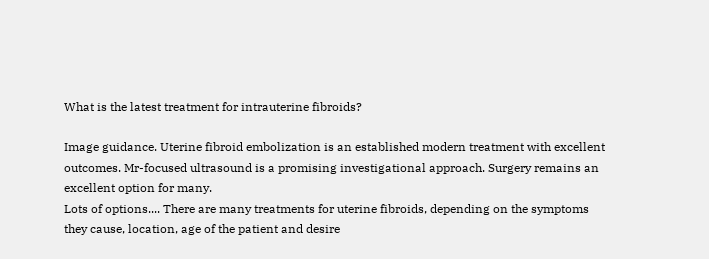What is the latest treatment for intrauterine fibroids?

Image guidance. Uterine fibroid embolization is an established modern treatment with excellent outcomes. Mr-focused ultrasound is a promising investigational approach. Surgery remains an excellent option for many.
Lots of options.... There are many treatments for uterine fibroids, depending on the symptoms they cause, location, age of the patient and desire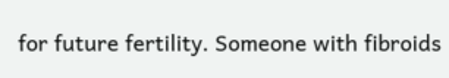for future fertility. Someone with fibroids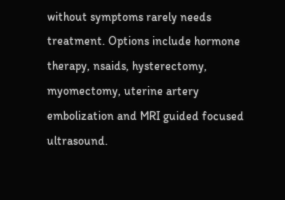without symptoms rarely needs treatment. Options include hormone therapy, nsaids, hysterectomy, myomectomy, uterine artery embolization and MRI guided focused ultrasound.